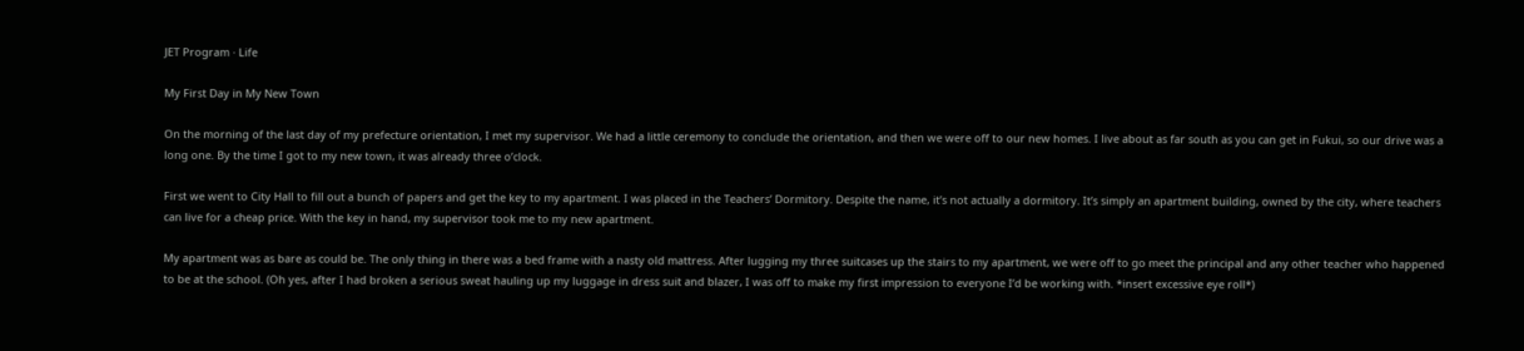JET Program · Life

My First Day in My New Town

On the morning of the last day of my prefecture orientation, I met my supervisor. We had a little ceremony to conclude the orientation, and then we were off to our new homes. I live about as far south as you can get in Fukui, so our drive was a long one. By the time I got to my new town, it was already three o’clock.

First we went to City Hall to fill out a bunch of papers and get the key to my apartment. I was placed in the Teachers’ Dormitory. Despite the name, it’s not actually a dormitory. It’s simply an apartment building, owned by the city, where teachers can live for a cheap price. With the key in hand, my supervisor took me to my new apartment.

My apartment was as bare as could be. The only thing in there was a bed frame with a nasty old mattress. After lugging my three suitcases up the stairs to my apartment, we were off to go meet the principal and any other teacher who happened to be at the school. (Oh yes, after I had broken a serious sweat hauling up my luggage in dress suit and blazer, I was off to make my first impression to everyone I’d be working with. *insert excessive eye roll*)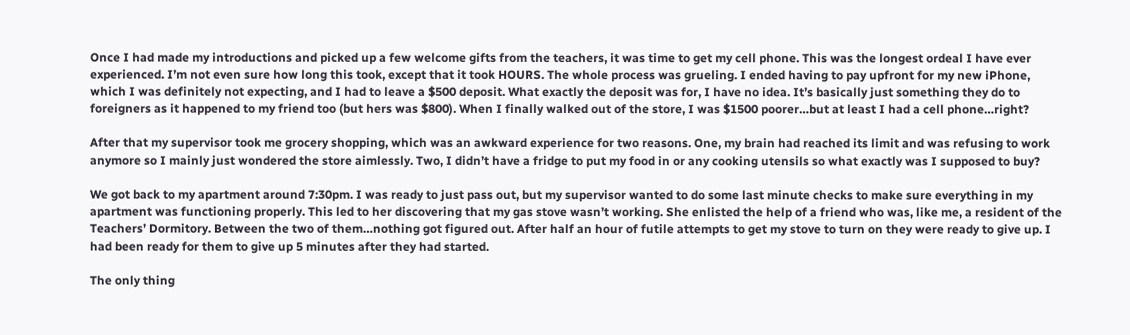Once I had made my introductions and picked up a few welcome gifts from the teachers, it was time to get my cell phone. This was the longest ordeal I have ever experienced. I’m not even sure how long this took, except that it took HOURS. The whole process was grueling. I ended having to pay upfront for my new iPhone, which I was definitely not expecting, and I had to leave a $500 deposit. What exactly the deposit was for, I have no idea. It’s basically just something they do to foreigners as it happened to my friend too (but hers was $800). When I finally walked out of the store, I was $1500 poorer…but at least I had a cell phone…right?

After that my supervisor took me grocery shopping, which was an awkward experience for two reasons. One, my brain had reached its limit and was refusing to work anymore so I mainly just wondered the store aimlessly. Two, I didn’t have a fridge to put my food in or any cooking utensils so what exactly was I supposed to buy?

We got back to my apartment around 7:30pm. I was ready to just pass out, but my supervisor wanted to do some last minute checks to make sure everything in my apartment was functioning properly. This led to her discovering that my gas stove wasn’t working. She enlisted the help of a friend who was, like me, a resident of the Teachers’ Dormitory. Between the two of them…nothing got figured out. After half an hour of futile attempts to get my stove to turn on they were ready to give up. I had been ready for them to give up 5 minutes after they had started.

The only thing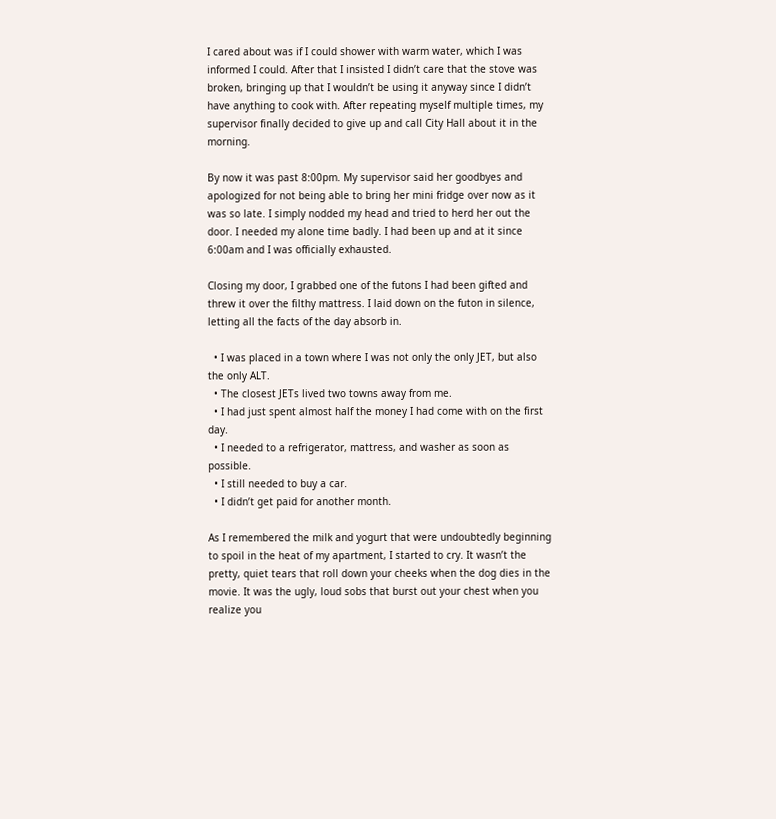I cared about was if I could shower with warm water, which I was informed I could. After that I insisted I didn’t care that the stove was broken, bringing up that I wouldn’t be using it anyway since I didn’t have anything to cook with. After repeating myself multiple times, my supervisor finally decided to give up and call City Hall about it in the morning.

By now it was past 8:00pm. My supervisor said her goodbyes and apologized for not being able to bring her mini fridge over now as it was so late. I simply nodded my head and tried to herd her out the door. I needed my alone time badly. I had been up and at it since 6:00am and I was officially exhausted.

Closing my door, I grabbed one of the futons I had been gifted and threw it over the filthy mattress. I laid down on the futon in silence, letting all the facts of the day absorb in.

  • I was placed in a town where I was not only the only JET, but also the only ALT.
  • The closest JETs lived two towns away from me.
  • I had just spent almost half the money I had come with on the first day.
  • I needed to a refrigerator, mattress, and washer as soon as possible.
  • I still needed to buy a car.
  • I didn’t get paid for another month.

As I remembered the milk and yogurt that were undoubtedly beginning to spoil in the heat of my apartment, I started to cry. It wasn’t the pretty, quiet tears that roll down your cheeks when the dog dies in the movie. It was the ugly, loud sobs that burst out your chest when you realize you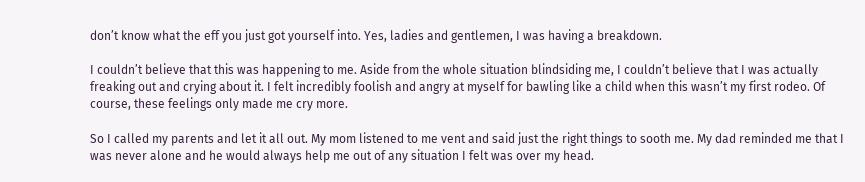don’t know what the eff you just got yourself into. Yes, ladies and gentlemen, I was having a breakdown.

I couldn’t believe that this was happening to me. Aside from the whole situation blindsiding me, I couldn’t believe that I was actually freaking out and crying about it. I felt incredibly foolish and angry at myself for bawling like a child when this wasn’t my first rodeo. Of course, these feelings only made me cry more.

So I called my parents and let it all out. My mom listened to me vent and said just the right things to sooth me. My dad reminded me that I was never alone and he would always help me out of any situation I felt was over my head.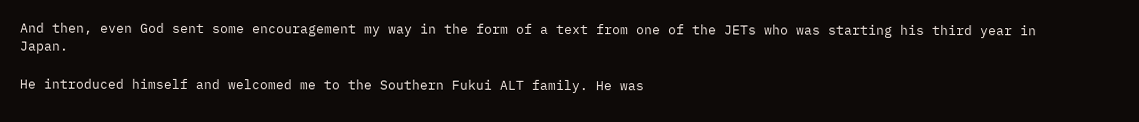And then, even God sent some encouragement my way in the form of a text from one of the JETs who was starting his third year in Japan.

He introduced himself and welcomed me to the Southern Fukui ALT family. He was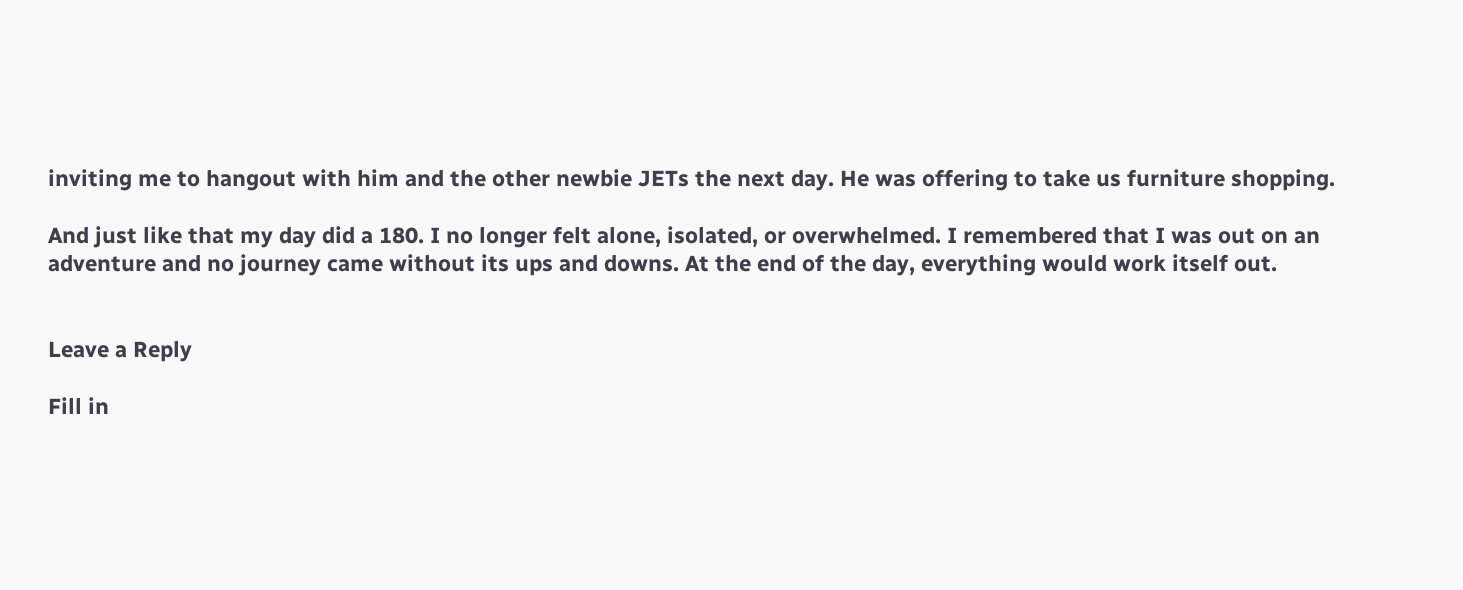inviting me to hangout with him and the other newbie JETs the next day. He was offering to take us furniture shopping.

And just like that my day did a 180. I no longer felt alone, isolated, or overwhelmed. I remembered that I was out on an adventure and no journey came without its ups and downs. At the end of the day, everything would work itself out.


Leave a Reply

Fill in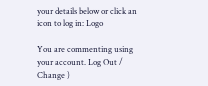your details below or click an icon to log in: Logo

You are commenting using your account. Log Out /  Change )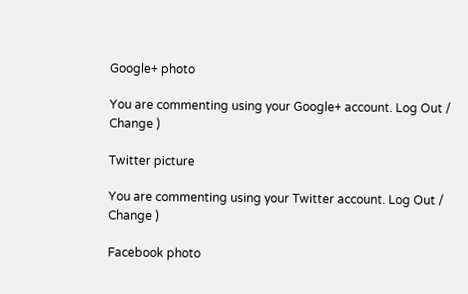Google+ photo

You are commenting using your Google+ account. Log Out /  Change )

Twitter picture

You are commenting using your Twitter account. Log Out /  Change )

Facebook photo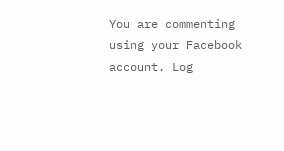You are commenting using your Facebook account. Log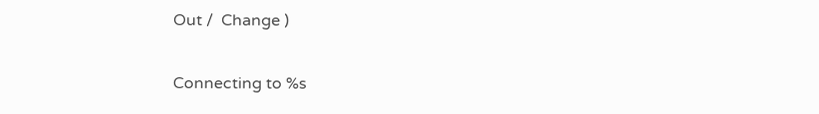Out /  Change )


Connecting to %s